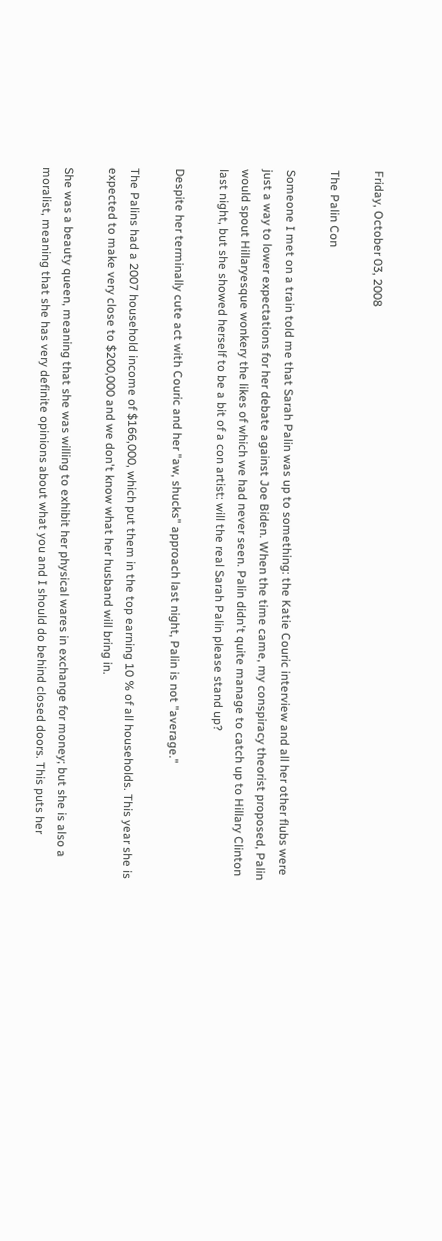Friday, October 03, 2008

The Palin Con

Someone I met on a train told me that Sarah Palin was up to something: the Katie Couric interview and all her other flubs were just a way to lower expectations for her debate against Joe Biden. When the time came, my conspiracy theorist proposed, Palin would spout Hillaryesque wonkery the likes of which we had never seen. Palin didn't quite manage to catch up to Hillary Clinton last night, but she showed herself to be a bit of a con artist: will the real Sarah Palin please stand up?

Despite her terminally cute act with Couric and her "aw, shucks" approach last night, Palin is not "average."

The Palins had a 2007 household income of $166,000, which put them in the top earning 10 % of all households. This year she is expected to make very close to $200,000 and we don't know what her husband will bring in.

She was a beauty queen, meaning that she was willing to exhibit her physical wares in exchange for money; but she is also a moralist, meaning that she has very definite opinions about what you and I should do behind closed doors. This puts her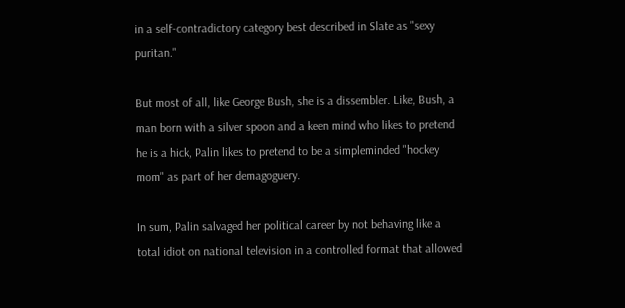in a self-contradictory category best described in Slate as "sexy puritan."

But most of all, like George Bush, she is a dissembler. Like, Bush, a man born with a silver spoon and a keen mind who likes to pretend he is a hick, Palin likes to pretend to be a simpleminded "hockey mom" as part of her demagoguery.

In sum, Palin salvaged her political career by not behaving like a total idiot on national television in a controlled format that allowed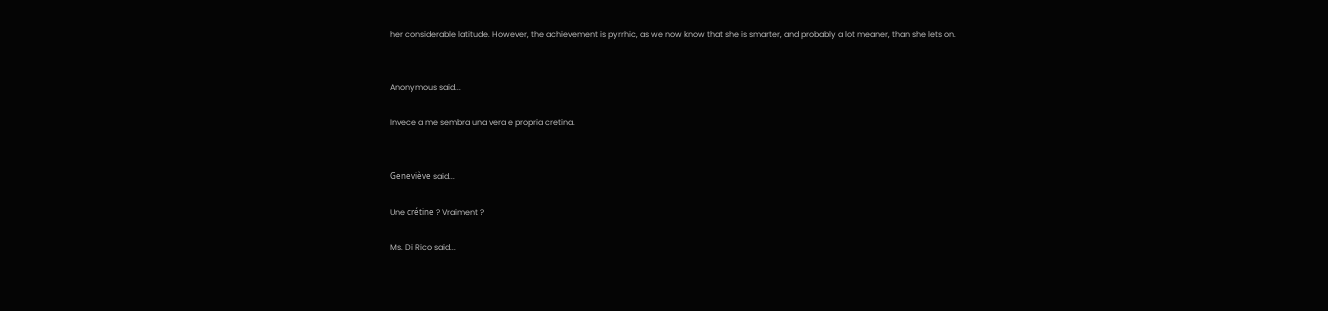her considerable latitude. However, the achievement is pyrrhic, as we now know that she is smarter, and probably a lot meaner, than she lets on.


Anonymous said...

Invece a me sembra una vera e propria cretina.


Geneviève said...

Une crétine ? Vraiment ?

Ms. Di Rico said...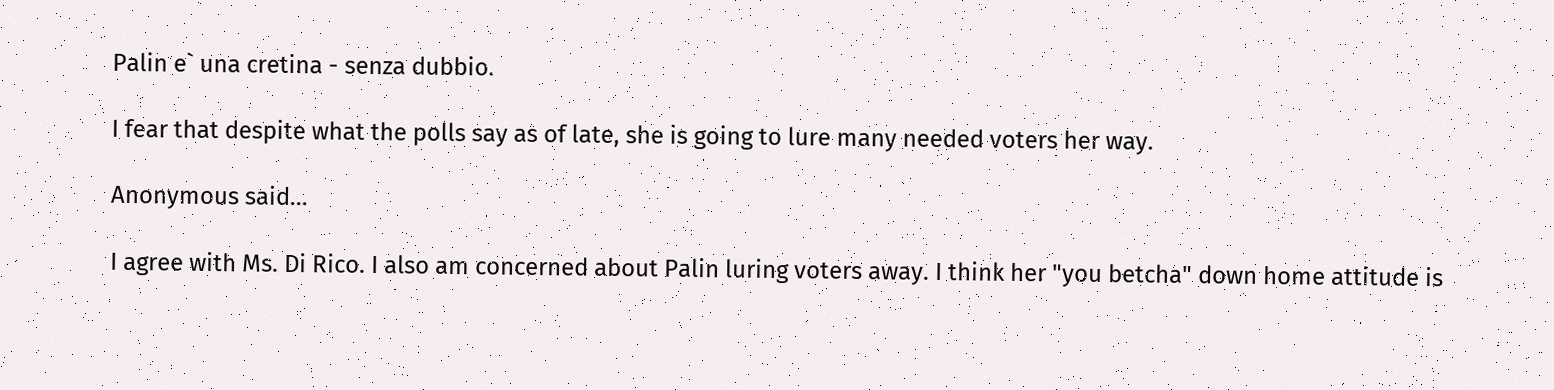Palin e` una cretina - senza dubbio.

I fear that despite what the polls say as of late, she is going to lure many needed voters her way.

Anonymous said...

I agree with Ms. Di Rico. I also am concerned about Palin luring voters away. I think her "you betcha" down home attitude is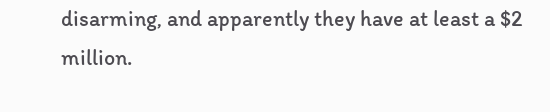disarming, and apparently they have at least a $2 million.